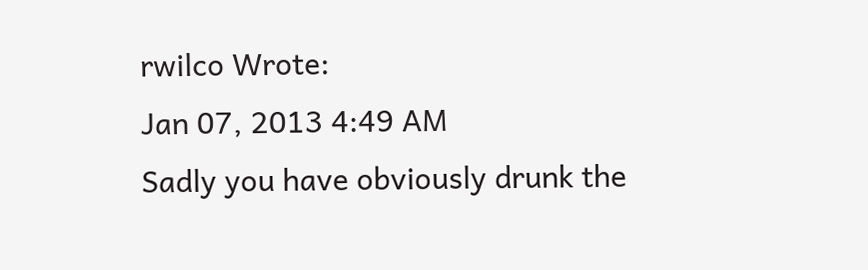rwilco Wrote:
Jan 07, 2013 4:49 AM
Sadly you have obviously drunk the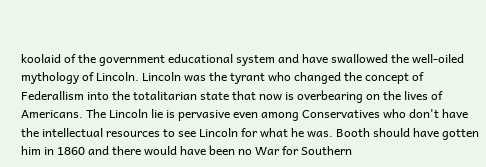koolaid of the government educational system and have swallowed the well-oiled mythology of Lincoln. Lincoln was the tyrant who changed the concept of Federallism into the totalitarian state that now is overbearing on the lives of Americans. The Lincoln lie is pervasive even among Conservatives who don't have the intellectual resources to see Lincoln for what he was. Booth should have gotten him in 1860 and there would have been no War for Southern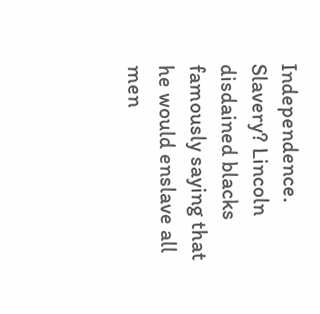Independence. Slavery? Lincoln disdained blacks famously saying that he would enslave all men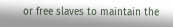or free slaves to maintain the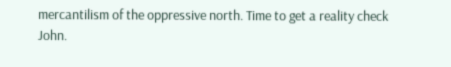mercantilism of the oppressive north. Time to get a reality check John.